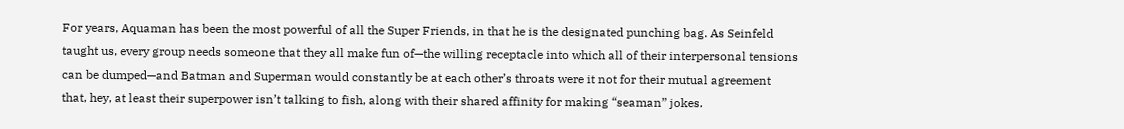For years, Aquaman has been the most powerful of all the Super Friends, in that he is the designated punching bag. As Seinfeld taught us, every group needs someone that they all make fun of—the willing receptacle into which all of their interpersonal tensions can be dumped—and Batman and Superman would constantly be at each other’s throats were it not for their mutual agreement that, hey, at least their superpower isn’t talking to fish, along with their shared affinity for making “seaman” jokes.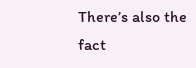There’s also the fact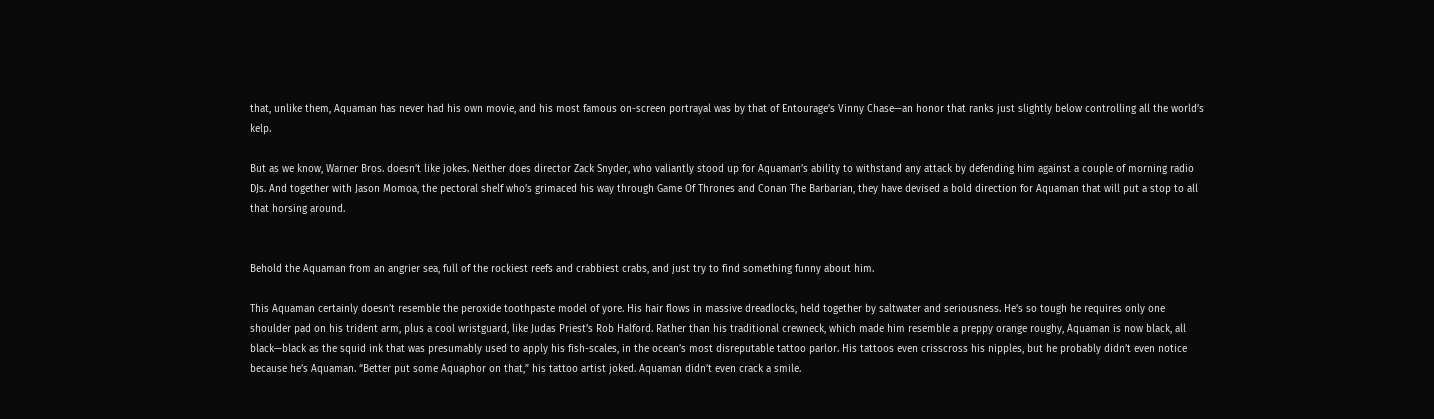that, unlike them, Aquaman has never had his own movie, and his most famous on-screen portrayal was by that of Entourage’s Vinny Chase—an honor that ranks just slightly below controlling all the world’s kelp.

But as we know, Warner Bros. doesn’t like jokes. Neither does director Zack Snyder, who valiantly stood up for Aquaman’s ability to withstand any attack by defending him against a couple of morning radio DJs. And together with Jason Momoa, the pectoral shelf who’s grimaced his way through Game Of Thrones and Conan The Barbarian, they have devised a bold direction for Aquaman that will put a stop to all that horsing around.


Behold the Aquaman from an angrier sea, full of the rockiest reefs and crabbiest crabs, and just try to find something funny about him.

This Aquaman certainly doesn’t resemble the peroxide toothpaste model of yore. His hair flows in massive dreadlocks, held together by saltwater and seriousness. He’s so tough he requires only one shoulder pad on his trident arm, plus a cool wristguard, like Judas Priest’s Rob Halford. Rather than his traditional crewneck, which made him resemble a preppy orange roughy, Aquaman is now black, all black—black as the squid ink that was presumably used to apply his fish-scales, in the ocean’s most disreputable tattoo parlor. His tattoos even crisscross his nipples, but he probably didn’t even notice because he’s Aquaman. “Better put some Aquaphor on that,” his tattoo artist joked. Aquaman didn’t even crack a smile.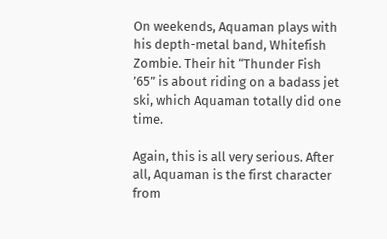On weekends, Aquaman plays with his depth-metal band, Whitefish Zombie. Their hit “Thunder Fish ’65” is about riding on a badass jet ski, which Aquaman totally did one time.

Again, this is all very serious. After all, Aquaman is the first character from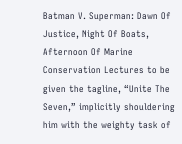Batman V. Superman: Dawn Of Justice, Night Of Boats, Afternoon Of Marine Conservation Lectures to be given the tagline, “Unite The Seven,” implicitly shouldering him with the weighty task of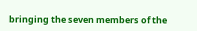bringing the seven members of the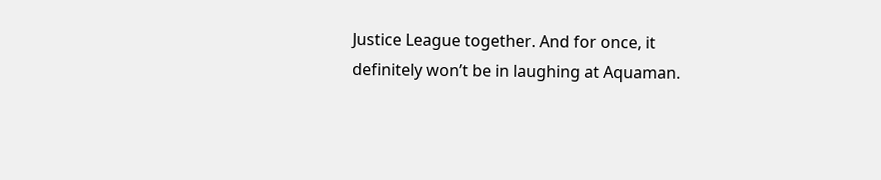Justice League together. And for once, it definitely won’t be in laughing at Aquaman.